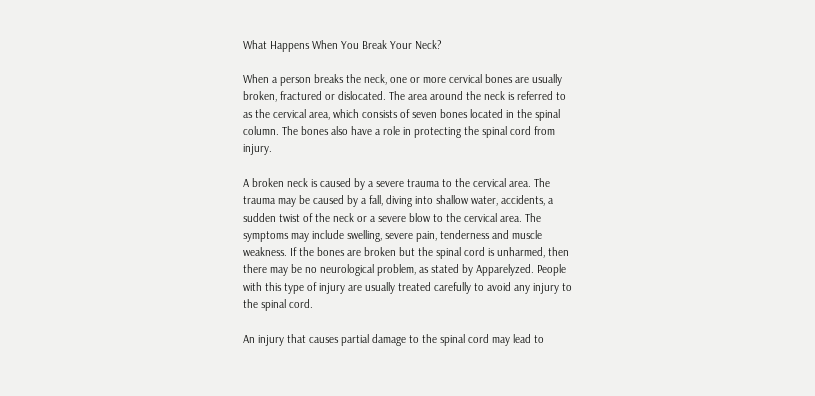What Happens When You Break Your Neck?

When a person breaks the neck, one or more cervical bones are usually broken, fractured or dislocated. The area around the neck is referred to as the cervical area, which consists of seven bones located in the spinal column. The bones also have a role in protecting the spinal cord from injury.

A broken neck is caused by a severe trauma to the cervical area. The trauma may be caused by a fall, diving into shallow water, accidents, a sudden twist of the neck or a severe blow to the cervical area. The symptoms may include swelling, severe pain, tenderness and muscle weakness. If the bones are broken but the spinal cord is unharmed, then there may be no neurological problem, as stated by Apparelyzed. People with this type of injury are usually treated carefully to avoid any injury to the spinal cord.

An injury that causes partial damage to the spinal cord may lead to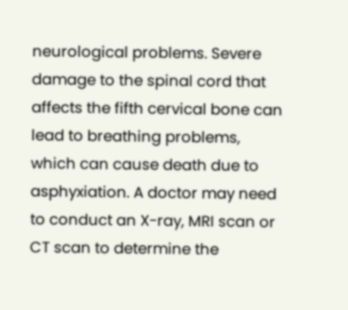neurological problems. Severe damage to the spinal cord that affects the fifth cervical bone can lead to breathing problems, which can cause death due to asphyxiation. A doctor may need to conduct an X-ray, MRI scan or CT scan to determine the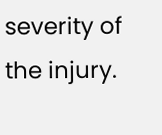severity of the injury.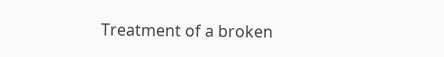Treatment of a broken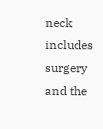neck includes surgery and the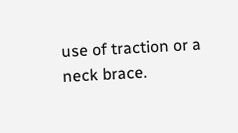use of traction or a neck brace.